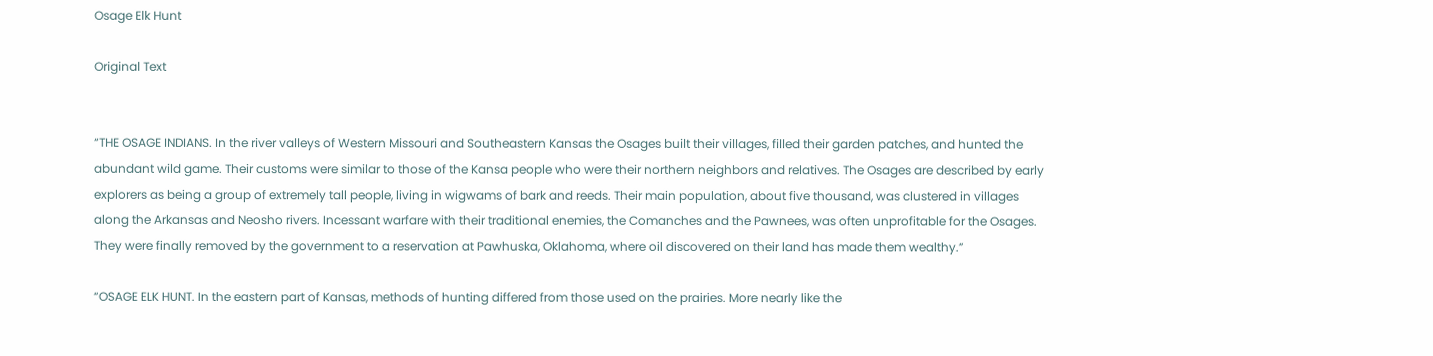Osage Elk Hunt

Original Text


“THE OSAGE INDIANS. In the river valleys of Western Missouri and Southeastern Kansas the Osages built their villages, filled their garden patches, and hunted the abundant wild game. Their customs were similar to those of the Kansa people who were their northern neighbors and relatives. The Osages are described by early explorers as being a group of extremely tall people, living in wigwams of bark and reeds. Their main population, about five thousand, was clustered in villages along the Arkansas and Neosho rivers. Incessant warfare with their traditional enemies, the Comanches and the Pawnees, was often unprofitable for the Osages. They were finally removed by the government to a reservation at Pawhuska, Oklahoma, where oil discovered on their land has made them wealthy.”

“OSAGE ELK HUNT. In the eastern part of Kansas, methods of hunting differed from those used on the prairies. More nearly like the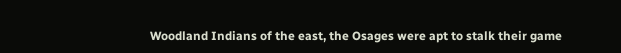Woodland Indians of the east, the Osages were apt to stalk their game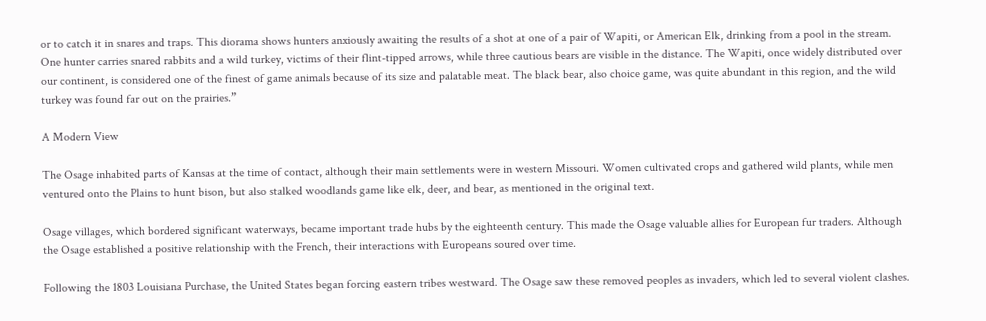or to catch it in snares and traps. This diorama shows hunters anxiously awaiting the results of a shot at one of a pair of Wapiti, or American Elk, drinking from a pool in the stream. One hunter carries snared rabbits and a wild turkey, victims of their flint-tipped arrows, while three cautious bears are visible in the distance. The Wapiti, once widely distributed over our continent, is considered one of the finest of game animals because of its size and palatable meat. The black bear, also choice game, was quite abundant in this region, and the wild turkey was found far out on the prairies.”

A Modern View

The Osage inhabited parts of Kansas at the time of contact, although their main settlements were in western Missouri. Women cultivated crops and gathered wild plants, while men ventured onto the Plains to hunt bison, but also stalked woodlands game like elk, deer, and bear, as mentioned in the original text.

Osage villages, which bordered significant waterways, became important trade hubs by the eighteenth century. This made the Osage valuable allies for European fur traders. Although the Osage established a positive relationship with the French, their interactions with Europeans soured over time.

Following the 1803 Louisiana Purchase, the United States began forcing eastern tribes westward. The Osage saw these removed peoples as invaders, which led to several violent clashes.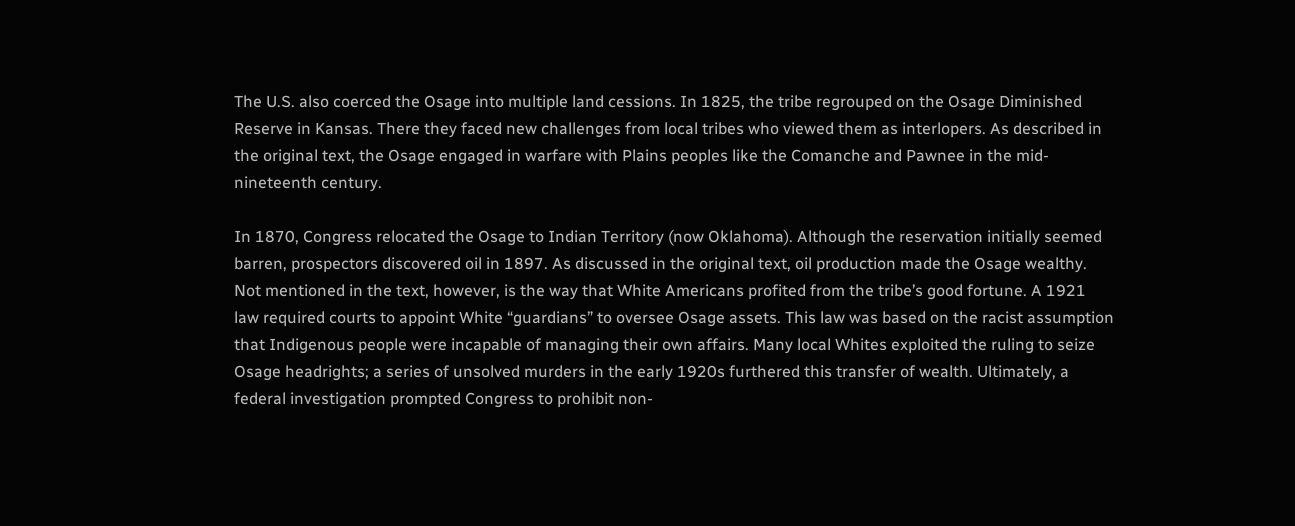The U.S. also coerced the Osage into multiple land cessions. In 1825, the tribe regrouped on the Osage Diminished Reserve in Kansas. There they faced new challenges from local tribes who viewed them as interlopers. As described in the original text, the Osage engaged in warfare with Plains peoples like the Comanche and Pawnee in the mid-nineteenth century.

In 1870, Congress relocated the Osage to Indian Territory (now Oklahoma). Although the reservation initially seemed barren, prospectors discovered oil in 1897. As discussed in the original text, oil production made the Osage wealthy. Not mentioned in the text, however, is the way that White Americans profited from the tribe’s good fortune. A 1921 law required courts to appoint White “guardians” to oversee Osage assets. This law was based on the racist assumption that Indigenous people were incapable of managing their own affairs. Many local Whites exploited the ruling to seize Osage headrights; a series of unsolved murders in the early 1920s furthered this transfer of wealth. Ultimately, a federal investigation prompted Congress to prohibit non-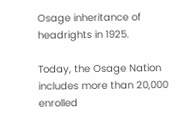Osage inheritance of headrights in 1925.

Today, the Osage Nation includes more than 20,000 enrolled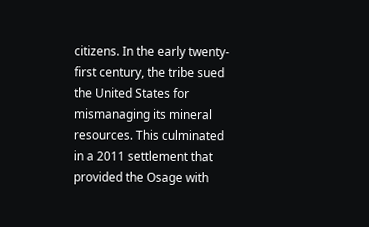citizens. In the early twenty-first century, the tribe sued the United States for mismanaging its mineral resources. This culminated in a 2011 settlement that provided the Osage with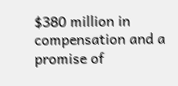$380 million in compensation and a promise of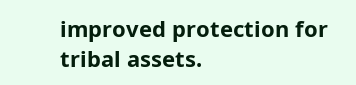improved protection for tribal assets.